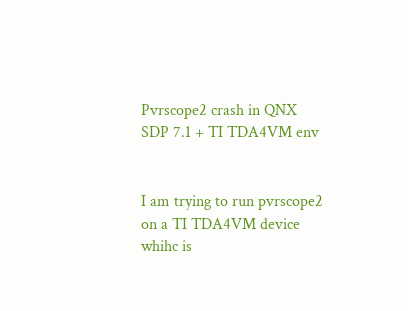Pvrscope2 crash in QNX SDP 7.1 + TI TDA4VM env


I am trying to run pvrscope2 on a TI TDA4VM device whihc is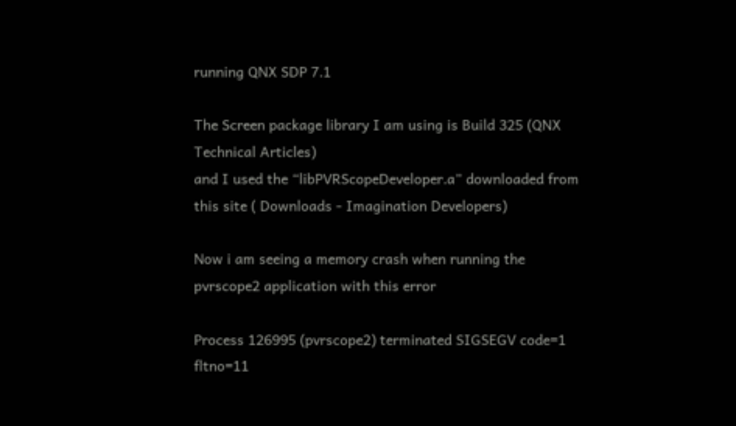running QNX SDP 7.1

The Screen package library I am using is Build 325 (QNX Technical Articles)
and I used the “libPVRScopeDeveloper.a” downloaded from this site ( Downloads - Imagination Developers)

Now i am seeing a memory crash when running the pvrscope2 application with this error

Process 126995 (pvrscope2) terminated SIGSEGV code=1 fltno=11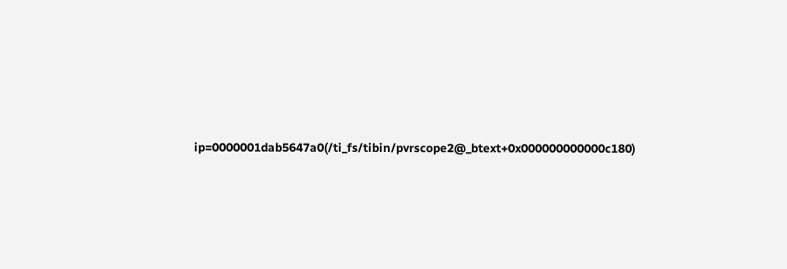ip=0000001dab5647a0(/ti_fs/tibin/pvrscope2@_btext+0x000000000000c180)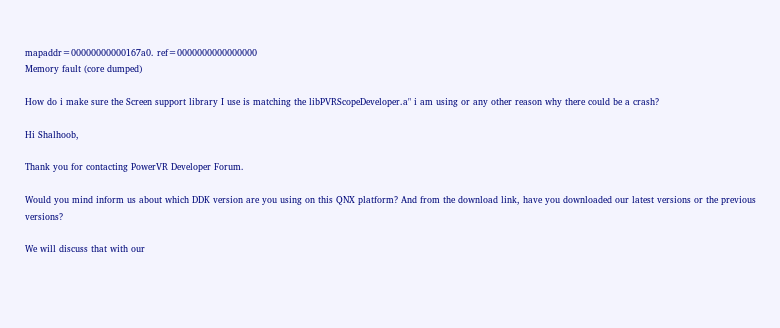mapaddr=00000000000167a0. ref=0000000000000000
Memory fault (core dumped)

How do i make sure the Screen support library I use is matching the libPVRScopeDeveloper.a" i am using or any other reason why there could be a crash?

Hi Shalhoob,

Thank you for contacting PowerVR Developer Forum.

Would you mind inform us about which DDK version are you using on this QNX platform? And from the download link, have you downloaded our latest versions or the previous versions?

We will discuss that with our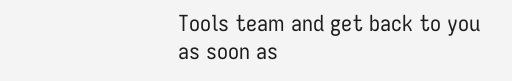Tools team and get back to you as soon as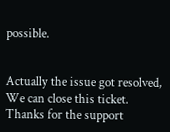possible.


Actually the issue got resolved, We can close this ticket. Thanks for the support